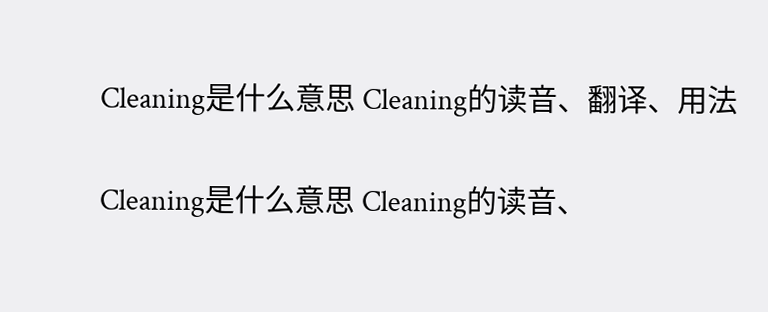Cleaning是什么意思 Cleaning的读音、翻译、用法

Cleaning是什么意思 Cleaning的读音、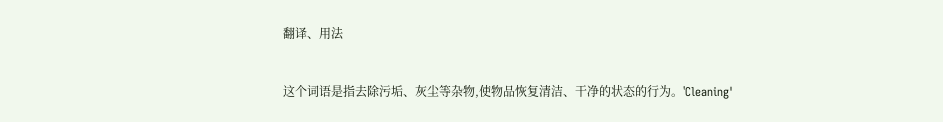翻译、用法


这个词语是指去除污垢、灰尘等杂物,使物品恢复清洁、干净的状态的行为。'Cleaning'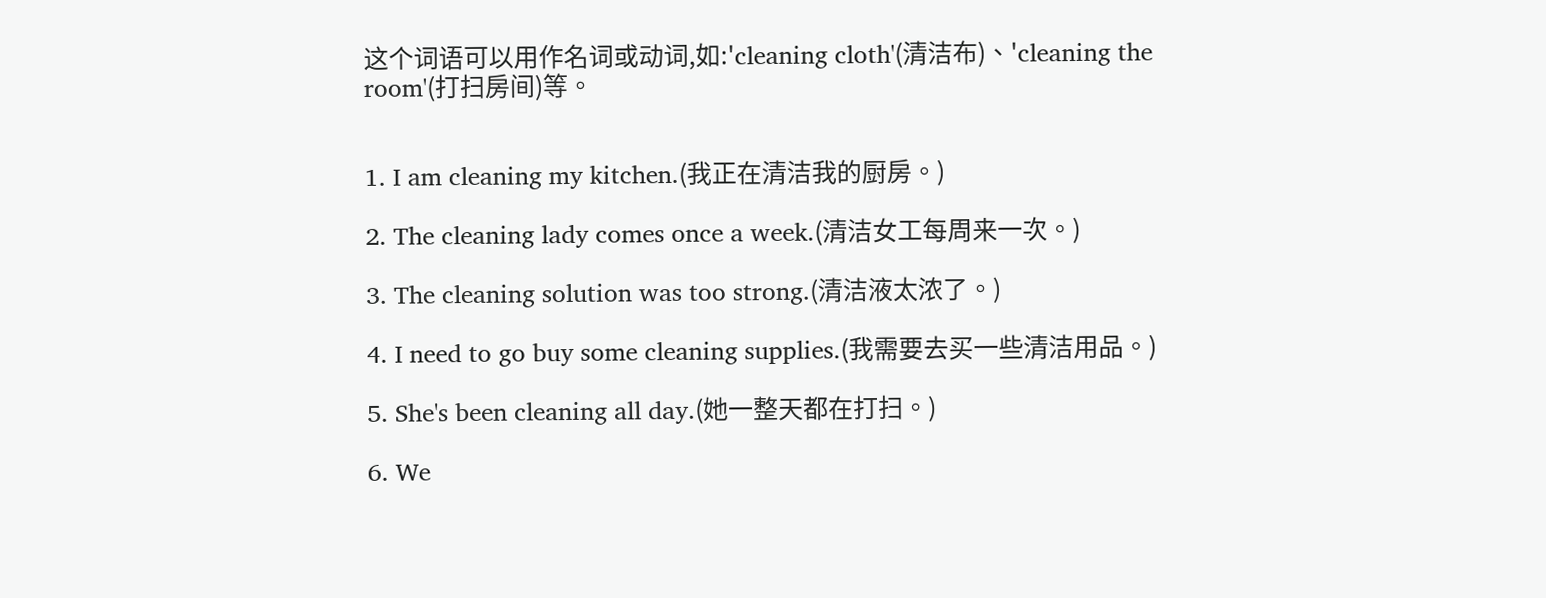这个词语可以用作名词或动词,如:'cleaning cloth'(清洁布)、'cleaning the room'(打扫房间)等。


1. I am cleaning my kitchen.(我正在清洁我的厨房。)

2. The cleaning lady comes once a week.(清洁女工每周来一次。)

3. The cleaning solution was too strong.(清洁液太浓了。)

4. I need to go buy some cleaning supplies.(我需要去买一些清洁用品。)

5. She's been cleaning all day.(她一整天都在打扫。)

6. We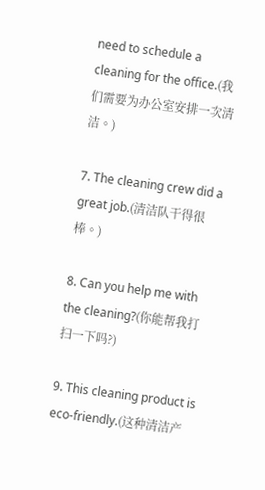need to schedule a cleaning for the office.(我们需要为办公室安排一次清洁。)

7. The cleaning crew did a great job.(清洁队干得很棒。)

8. Can you help me with the cleaning?(你能帮我打扫一下吗?)

9. This cleaning product is eco-friendly.(这种清洁产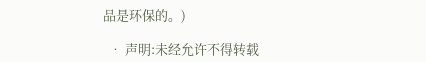品是环保的。)

  • 声明:未经允许不得转载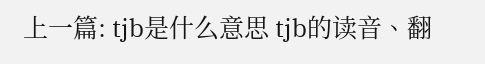上一篇: tjb是什么意思 tjb的读音、翻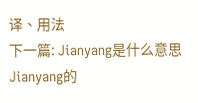译、用法
下一篇: Jianyang是什么意思 Jianyang的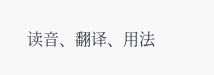读音、翻译、用法